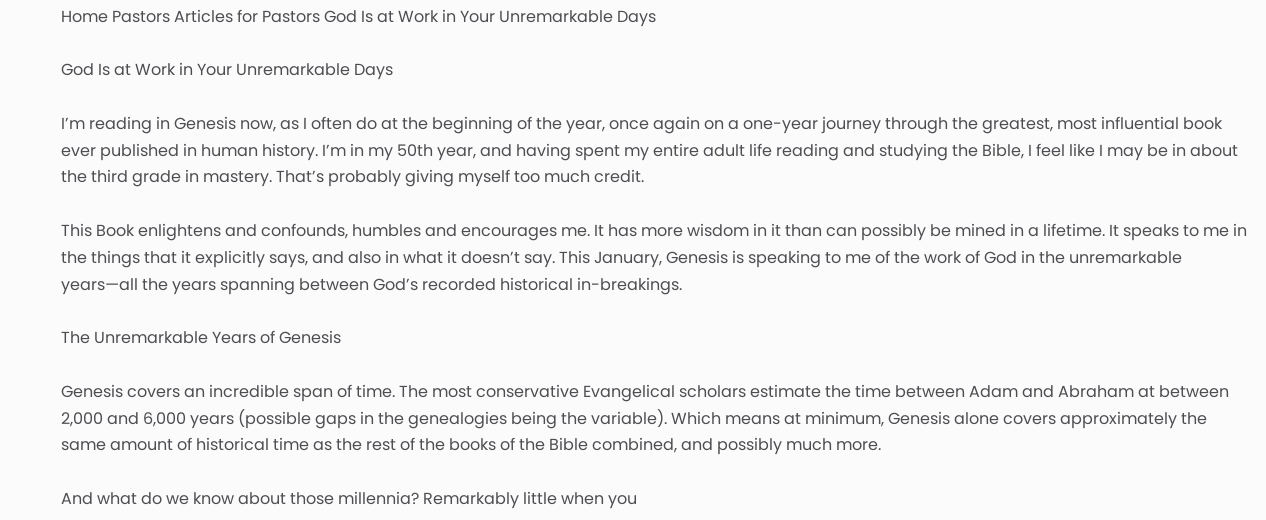Home Pastors Articles for Pastors God Is at Work in Your Unremarkable Days

God Is at Work in Your Unremarkable Days

I’m reading in Genesis now, as I often do at the beginning of the year, once again on a one-year journey through the greatest, most influential book ever published in human history. I’m in my 50th year, and having spent my entire adult life reading and studying the Bible, I feel like I may be in about the third grade in mastery. That’s probably giving myself too much credit.

This Book enlightens and confounds, humbles and encourages me. It has more wisdom in it than can possibly be mined in a lifetime. It speaks to me in the things that it explicitly says, and also in what it doesn’t say. This January, Genesis is speaking to me of the work of God in the unremarkable years—all the years spanning between God’s recorded historical in-breakings.

The Unremarkable Years of Genesis

Genesis covers an incredible span of time. The most conservative Evangelical scholars estimate the time between Adam and Abraham at between 2,000 and 6,000 years (possible gaps in the genealogies being the variable). Which means at minimum, Genesis alone covers approximately the same amount of historical time as the rest of the books of the Bible combined, and possibly much more.

And what do we know about those millennia? Remarkably little when you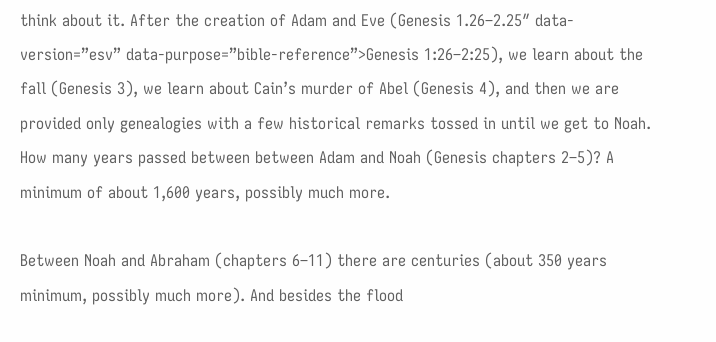think about it. After the creation of Adam and Eve (Genesis 1.26–2.25″ data-version=”esv” data-purpose=”bible-reference”>Genesis 1:26–2:25), we learn about the fall (Genesis 3), we learn about Cain’s murder of Abel (Genesis 4), and then we are provided only genealogies with a few historical remarks tossed in until we get to Noah. How many years passed between between Adam and Noah (Genesis chapters 2–5)? A minimum of about 1,600 years, possibly much more.

Between Noah and Abraham (chapters 6–11) there are centuries (about 350 years minimum, possibly much more). And besides the flood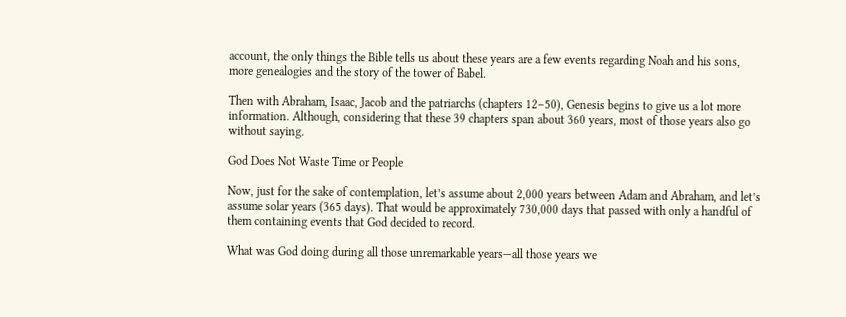account, the only things the Bible tells us about these years are a few events regarding Noah and his sons, more genealogies and the story of the tower of Babel.

Then with Abraham, Isaac, Jacob and the patriarchs (chapters 12–50), Genesis begins to give us a lot more information. Although, considering that these 39 chapters span about 360 years, most of those years also go without saying.

God Does Not Waste Time or People

Now, just for the sake of contemplation, let’s assume about 2,000 years between Adam and Abraham, and let’s assume solar years (365 days). That would be approximately 730,000 days that passed with only a handful of them containing events that God decided to record.

What was God doing during all those unremarkable years—all those years we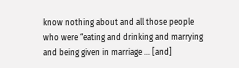know nothing about and all those people who were “eating and drinking and marrying and being given in marriage … [and]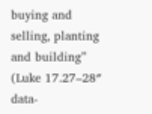buying and selling, planting and building” (Luke 17.27–28″ data-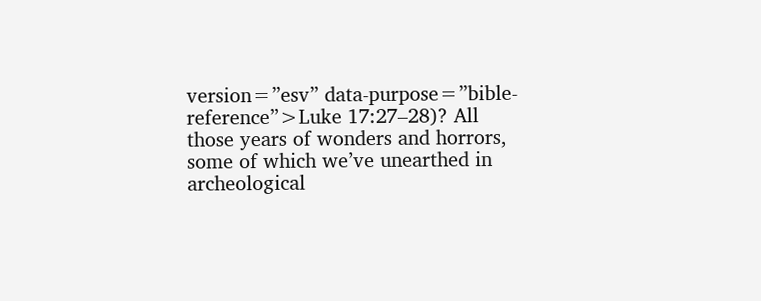version=”esv” data-purpose=”bible-reference”>Luke 17:27–28)? All those years of wonders and horrors, some of which we’ve unearthed in archeological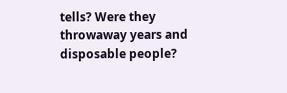tells? Were they throwaway years and disposable people?